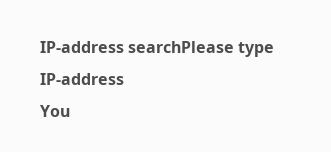IP-address searchPlease type IP-address
You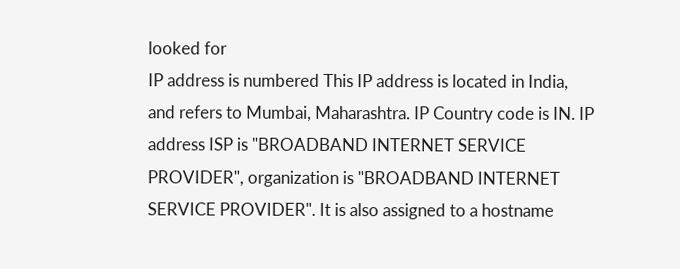looked for
IP address is numbered This IP address is located in India, and refers to Mumbai, Maharashtra. IP Country code is IN. IP address ISP is "BROADBAND INTERNET SERVICE PROVIDER", organization is "BROADBAND INTERNET SERVICE PROVIDER". It is also assigned to a hostname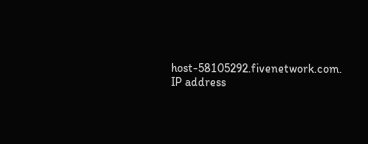host-58105292.fivenetwork.com. IP address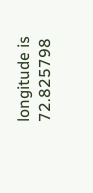longitude is 72.825798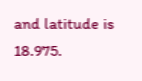and latitude is 18.975.